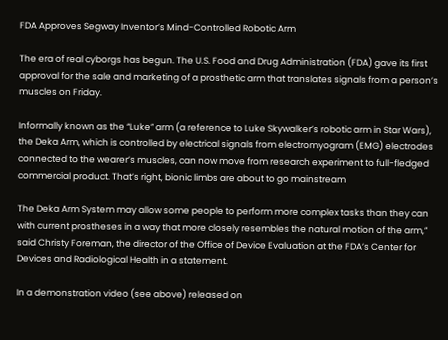FDA Approves Segway Inventor’s Mind-Controlled Robotic Arm

The era of real cyborgs has begun. The U.S. Food and Drug Administration (FDA) gave its first approval for the sale and marketing of a prosthetic arm that translates signals from a person’s muscles on Friday.

Informally known as the “Luke” arm (a reference to Luke Skywalker’s robotic arm in Star Wars), the Deka Arm, which is controlled by electrical signals from electromyogram (EMG) electrodes connected to the wearer’s muscles, can now move from research experiment to full-fledged commercial product. That’s right, bionic limbs are about to go mainstream

The Deka Arm System may allow some people to perform more complex tasks than they can with current prostheses in a way that more closely resembles the natural motion of the arm,” said Christy Foreman, the director of the Office of Device Evaluation at the FDA’s Center for Devices and Radiological Health in a statement.

In a demonstration video (see above) released on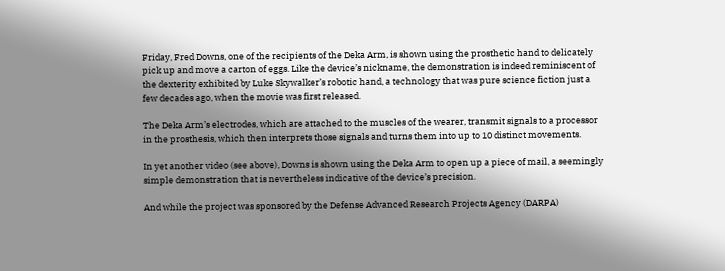Friday, Fred Downs, one of the recipients of the Deka Arm, is shown using the prosthetic hand to delicately pick up and move a carton of eggs. Like the device’s nickname, the demonstration is indeed reminiscent of the dexterity exhibited by Luke Skywalker’s robotic hand, a technology that was pure science fiction just a few decades ago, when the movie was first released.

The Deka Arm’s electrodes, which are attached to the muscles of the wearer, transmit signals to a processor in the prosthesis, which then interprets those signals and turns them into up to 10 distinct movements.

In yet another video (see above), Downs is shown using the Deka Arm to open up a piece of mail, a seemingly simple demonstration that is nevertheless indicative of the device’s precision.

And while the project was sponsored by the Defense Advanced Research Projects Agency (DARPA)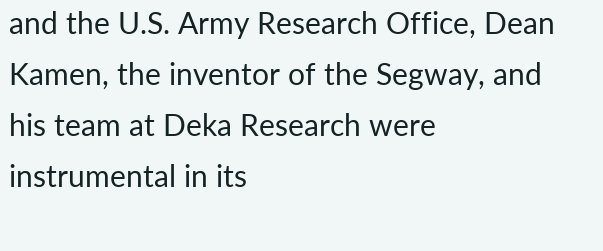and the U.S. Army Research Office, Dean Kamen, the inventor of the Segway, and his team at Deka Research were instrumental in its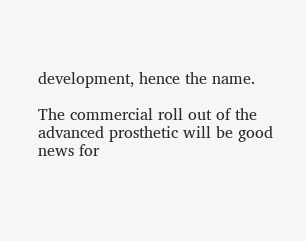development, hence the name.

The commercial roll out of the advanced prosthetic will be good news for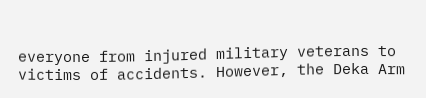everyone from injured military veterans to victims of accidents. However, the Deka Arm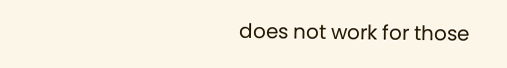does not work for those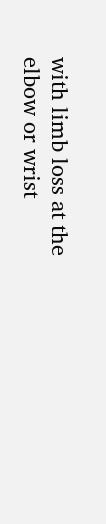with limb loss at the elbow or wrist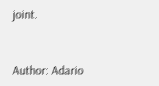joint.


Author: Adario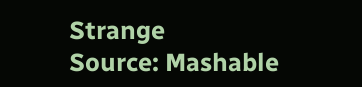Strange
Source: Mashable